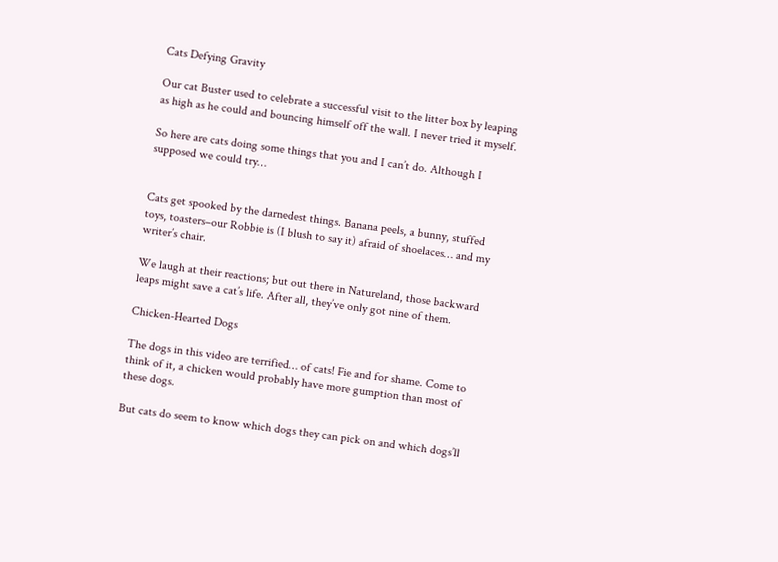Cats Defying Gravity

Our cat Buster used to celebrate a successful visit to the litter box by leaping as high as he could and bouncing himself off the wall. I never tried it myself.

So here are cats doing some things that you and I can’t do. Although I supposed we could try…


Cats get spooked by the darnedest things. Banana peels, a bunny, stuffed toys, toasters–our Robbie is (I blush to say it) afraid of shoelaces… and my writer’s chair.

We laugh at their reactions; but out there in Natureland, those backward leaps might save a cat’s life. After all, they’ve only got nine of them.

Chicken-Hearted Dogs

The dogs in this video are terrified… of cats! Fie and for shame. Come to think of it, a chicken would probably have more gumption than most of these dogs.

But cats do seem to know which dogs they can pick on and which dogs’ll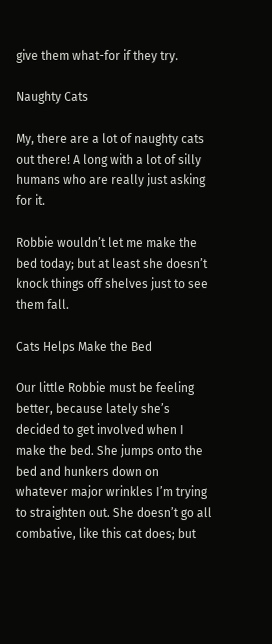give them what-for if they try.

Naughty Cats

My, there are a lot of naughty cats out there! A long with a lot of silly humans who are really just asking for it.

Robbie wouldn’t let me make the bed today; but at least she doesn’t knock things off shelves just to see them fall.

Cats Helps Make the Bed

Our little Robbie must be feeling better, because lately she’s decided to get involved when I make the bed. She jumps onto the bed and hunkers down on whatever major wrinkles I’m trying to straighten out. She doesn’t go all combative, like this cat does; but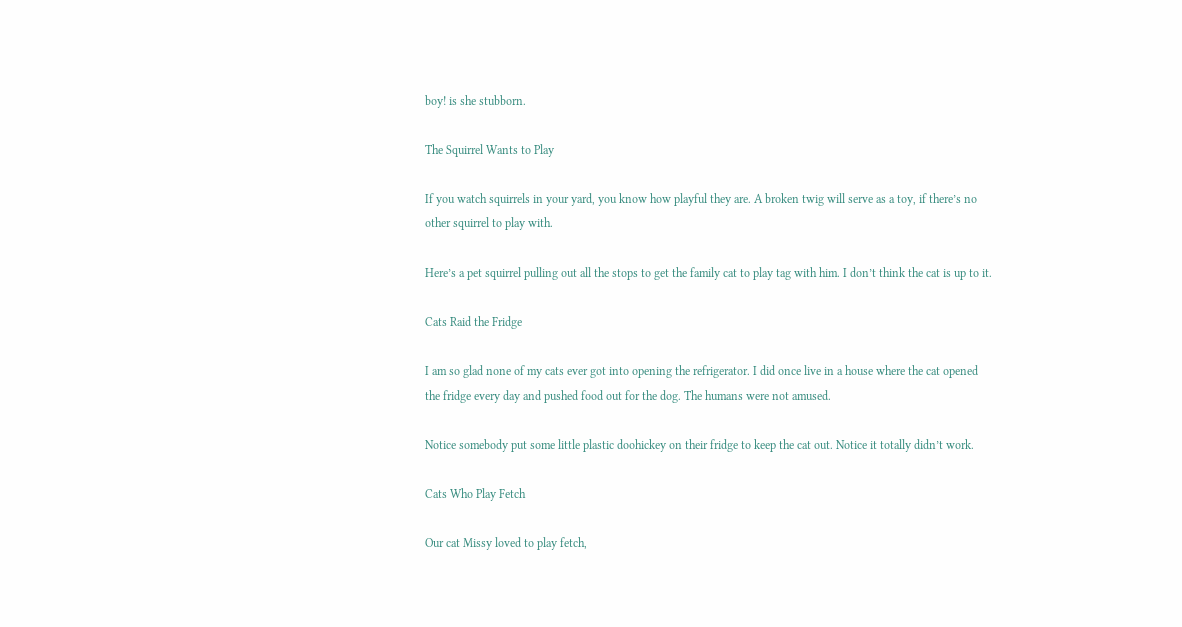boy! is she stubborn.

The Squirrel Wants to Play

If you watch squirrels in your yard, you know how playful they are. A broken twig will serve as a toy, if there’s no other squirrel to play with.

Here’s a pet squirrel pulling out all the stops to get the family cat to play tag with him. I don’t think the cat is up to it.

Cats Raid the Fridge

I am so glad none of my cats ever got into opening the refrigerator. I did once live in a house where the cat opened the fridge every day and pushed food out for the dog. The humans were not amused.

Notice somebody put some little plastic doohickey on their fridge to keep the cat out. Notice it totally didn’t work.

Cats Who Play Fetch

Our cat Missy loved to play fetch,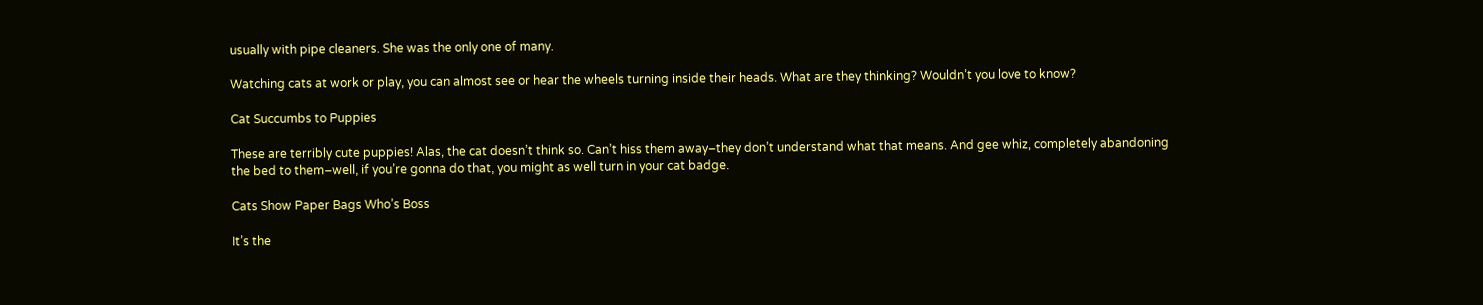usually with pipe cleaners. She was the only one of many.

Watching cats at work or play, you can almost see or hear the wheels turning inside their heads. What are they thinking? Wouldn’t you love to know?

Cat Succumbs to Puppies

These are terribly cute puppies! Alas, the cat doesn’t think so. Can’t hiss them away–they don’t understand what that means. And gee whiz, completely abandoning the bed to them–well, if you’re gonna do that, you might as well turn in your cat badge.

Cats Show Paper Bags Who’s Boss

It’s the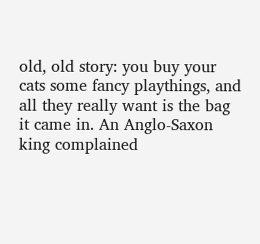old, old story: you buy your cats some fancy playthings, and all they really want is the bag it came in. An Anglo-Saxon king complained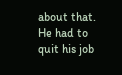about that. He had to quit his job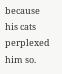because his cats perplexed him so.